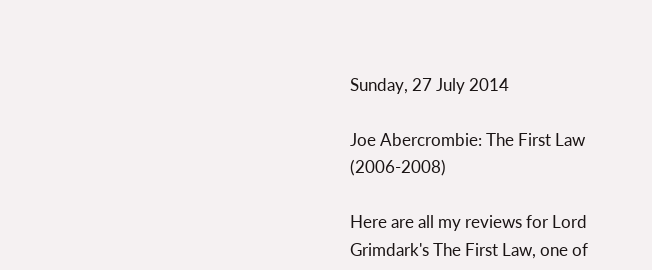Sunday, 27 July 2014

Joe Abercrombie: The First Law (2006-2008)

Here are all my reviews for Lord Grimdark's The First Law, one of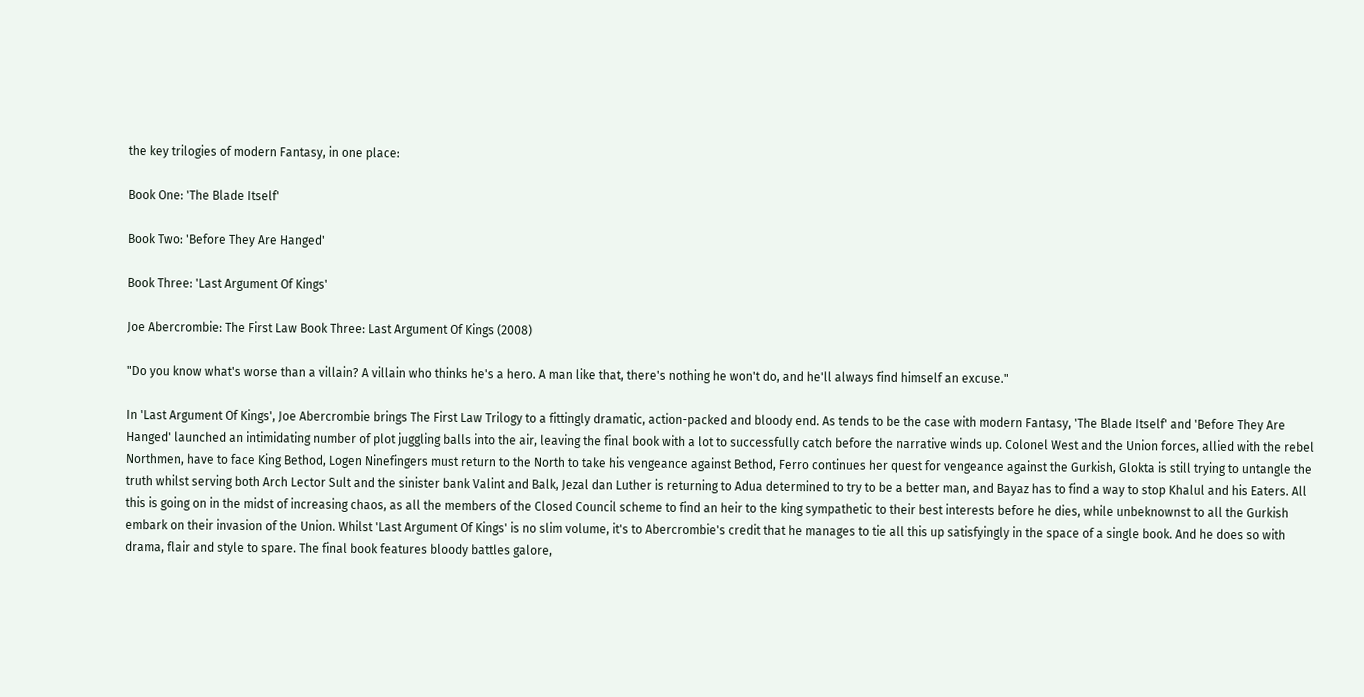the key trilogies of modern Fantasy, in one place:

Book One: 'The Blade Itself'

Book Two: 'Before They Are Hanged'

Book Three: 'Last Argument Of Kings'

Joe Abercrombie: The First Law Book Three: Last Argument Of Kings (2008)

"Do you know what's worse than a villain? A villain who thinks he's a hero. A man like that, there's nothing he won't do, and he'll always find himself an excuse."

In 'Last Argument Of Kings', Joe Abercrombie brings The First Law Trilogy to a fittingly dramatic, action-packed and bloody end. As tends to be the case with modern Fantasy, 'The Blade Itself' and 'Before They Are Hanged' launched an intimidating number of plot juggling balls into the air, leaving the final book with a lot to successfully catch before the narrative winds up. Colonel West and the Union forces, allied with the rebel Northmen, have to face King Bethod, Logen Ninefingers must return to the North to take his vengeance against Bethod, Ferro continues her quest for vengeance against the Gurkish, Glokta is still trying to untangle the truth whilst serving both Arch Lector Sult and the sinister bank Valint and Balk, Jezal dan Luther is returning to Adua determined to try to be a better man, and Bayaz has to find a way to stop Khalul and his Eaters. All this is going on in the midst of increasing chaos, as all the members of the Closed Council scheme to find an heir to the king sympathetic to their best interests before he dies, while unbeknownst to all the Gurkish embark on their invasion of the Union. Whilst 'Last Argument Of Kings' is no slim volume, it's to Abercrombie's credit that he manages to tie all this up satisfyingly in the space of a single book. And he does so with drama, flair and style to spare. The final book features bloody battles galore,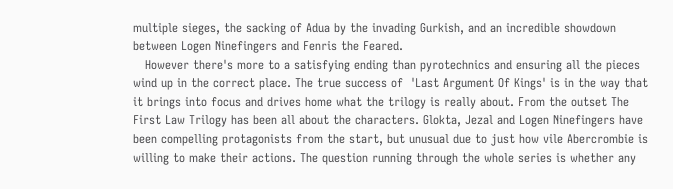multiple sieges, the sacking of Adua by the invading Gurkish, and an incredible showdown between Logen Ninefingers and Fenris the Feared.
   However there's more to a satisfying ending than pyrotechnics and ensuring all the pieces wind up in the correct place. The true success of  'Last Argument Of Kings' is in the way that it brings into focus and drives home what the trilogy is really about. From the outset The First Law Trilogy has been all about the characters. Glokta, Jezal and Logen Ninefingers have been compelling protagonists from the start, but unusual due to just how vile Abercrombie is willing to make their actions. The question running through the whole series is whether any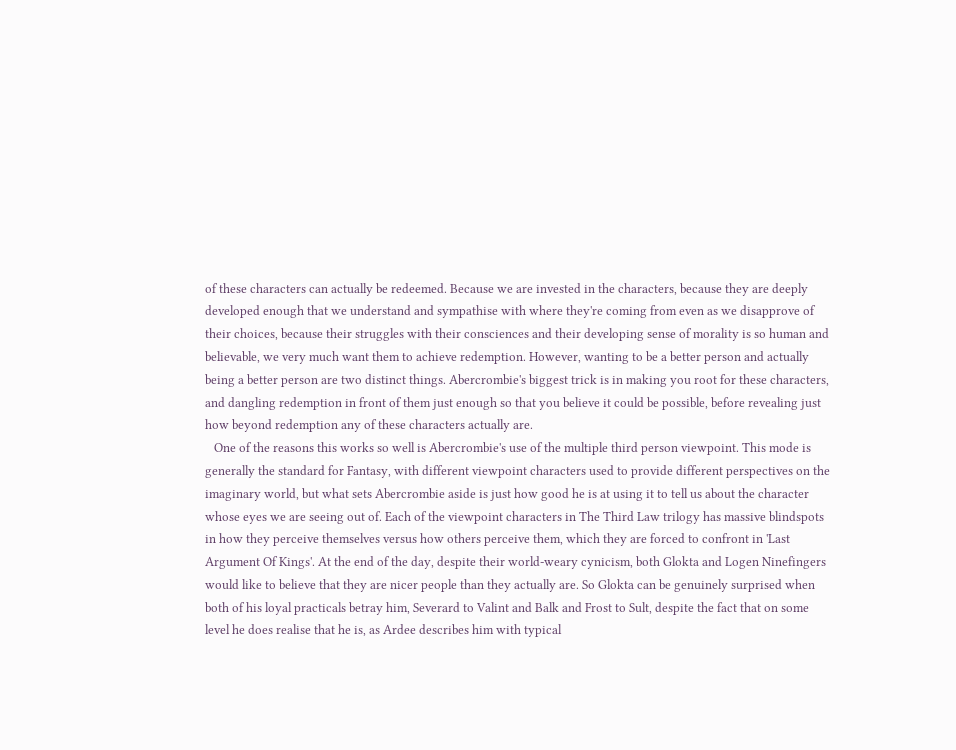of these characters can actually be redeemed. Because we are invested in the characters, because they are deeply developed enough that we understand and sympathise with where they're coming from even as we disapprove of their choices, because their struggles with their consciences and their developing sense of morality is so human and believable, we very much want them to achieve redemption. However, wanting to be a better person and actually being a better person are two distinct things. Abercrombie's biggest trick is in making you root for these characters, and dangling redemption in front of them just enough so that you believe it could be possible, before revealing just how beyond redemption any of these characters actually are.
   One of the reasons this works so well is Abercrombie's use of the multiple third person viewpoint. This mode is generally the standard for Fantasy, with different viewpoint characters used to provide different perspectives on the imaginary world, but what sets Abercrombie aside is just how good he is at using it to tell us about the character whose eyes we are seeing out of. Each of the viewpoint characters in The Third Law trilogy has massive blindspots in how they perceive themselves versus how others perceive them, which they are forced to confront in 'Last Argument Of Kings'. At the end of the day, despite their world-weary cynicism, both Glokta and Logen Ninefingers would like to believe that they are nicer people than they actually are. So Glokta can be genuinely surprised when both of his loyal practicals betray him, Severard to Valint and Balk and Frost to Sult, despite the fact that on some level he does realise that he is, as Ardee describes him with typical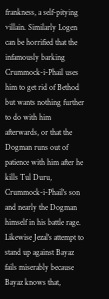frankness, a self-pitying villain. Similarly Logen can be horrified that the infamously barking Crummock-i-Phail uses him to get rid of Bethod but wants nothing further to do with him afterwards, or that the Dogman runs out of patience with him after he kills Tul Duru, Crummock-i-Phail's son and nearly the Dogman himself in his battle rage. Likewise Jezal's attempt to stand up against Bayaz fails miserably because Bayaz knows that,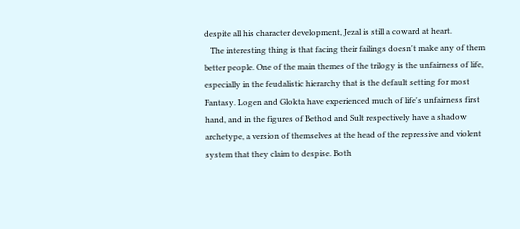despite all his character development, Jezal is still a coward at heart.
   The interesting thing is that facing their failings doesn't make any of them better people. One of the main themes of the trilogy is the unfairness of life, especially in the feudalistic hierarchy that is the default setting for most Fantasy. Logen and Glokta have experienced much of life's unfairness first hand, and in the figures of Bethod and Sult respectively have a shadow archetype, a version of themselves at the head of the repressive and violent system that they claim to despise. Both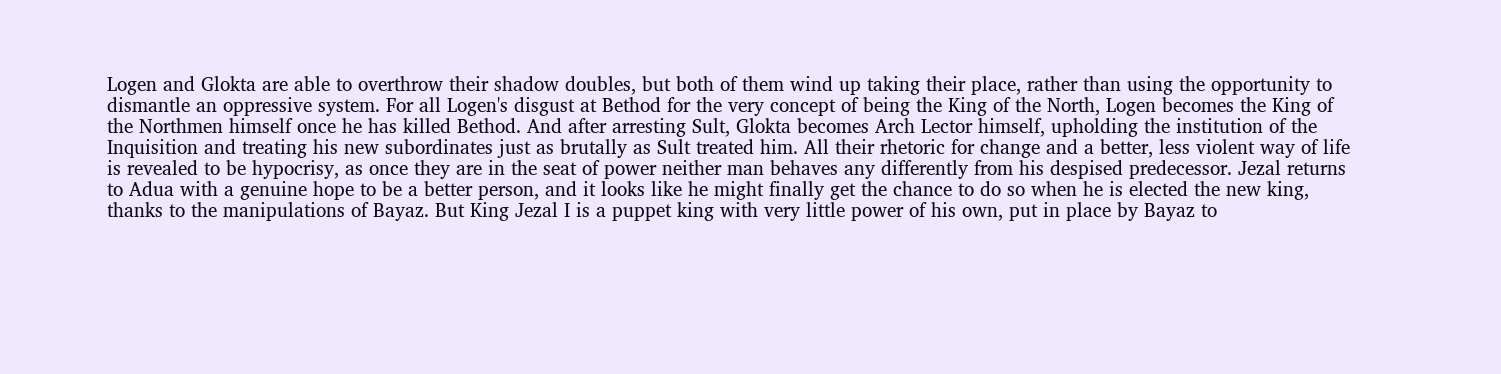Logen and Glokta are able to overthrow their shadow doubles, but both of them wind up taking their place, rather than using the opportunity to dismantle an oppressive system. For all Logen's disgust at Bethod for the very concept of being the King of the North, Logen becomes the King of the Northmen himself once he has killed Bethod. And after arresting Sult, Glokta becomes Arch Lector himself, upholding the institution of the Inquisition and treating his new subordinates just as brutally as Sult treated him. All their rhetoric for change and a better, less violent way of life is revealed to be hypocrisy, as once they are in the seat of power neither man behaves any differently from his despised predecessor. Jezal returns to Adua with a genuine hope to be a better person, and it looks like he might finally get the chance to do so when he is elected the new king, thanks to the manipulations of Bayaz. But King Jezal I is a puppet king with very little power of his own, put in place by Bayaz to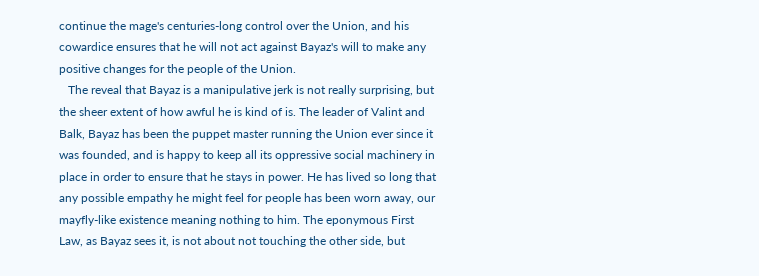continue the mage's centuries-long control over the Union, and his cowardice ensures that he will not act against Bayaz's will to make any positive changes for the people of the Union.
   The reveal that Bayaz is a manipulative jerk is not really surprising, but the sheer extent of how awful he is kind of is. The leader of Valint and Balk, Bayaz has been the puppet master running the Union ever since it was founded, and is happy to keep all its oppressive social machinery in place in order to ensure that he stays in power. He has lived so long that any possible empathy he might feel for people has been worn away, our mayfly-like existence meaning nothing to him. The eponymous First Law, as Bayaz sees it, is not about not touching the other side, but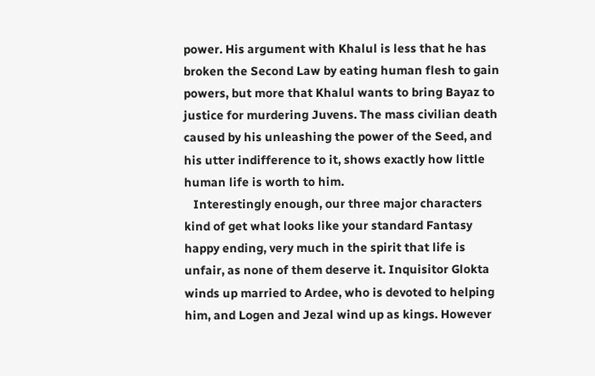power. His argument with Khalul is less that he has broken the Second Law by eating human flesh to gain powers, but more that Khalul wants to bring Bayaz to justice for murdering Juvens. The mass civilian death caused by his unleashing the power of the Seed, and his utter indifference to it, shows exactly how little human life is worth to him.
   Interestingly enough, our three major characters kind of get what looks like your standard Fantasy happy ending, very much in the spirit that life is unfair, as none of them deserve it. Inquisitor Glokta winds up married to Ardee, who is devoted to helping him, and Logen and Jezal wind up as kings. However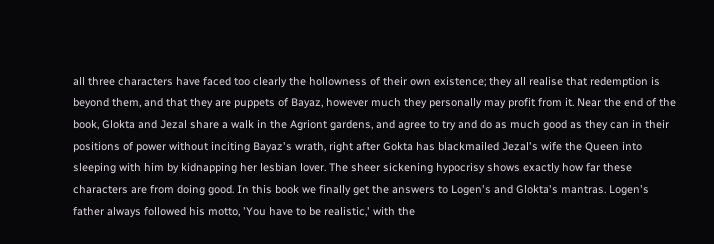all three characters have faced too clearly the hollowness of their own existence; they all realise that redemption is beyond them, and that they are puppets of Bayaz, however much they personally may profit from it. Near the end of the book, Glokta and Jezal share a walk in the Agriont gardens, and agree to try and do as much good as they can in their positions of power without inciting Bayaz's wrath, right after Gokta has blackmailed Jezal's wife the Queen into sleeping with him by kidnapping her lesbian lover. The sheer sickening hypocrisy shows exactly how far these characters are from doing good. In this book we finally get the answers to Logen's and Glokta's mantras. Logen's father always followed his motto, 'You have to be realistic,' with the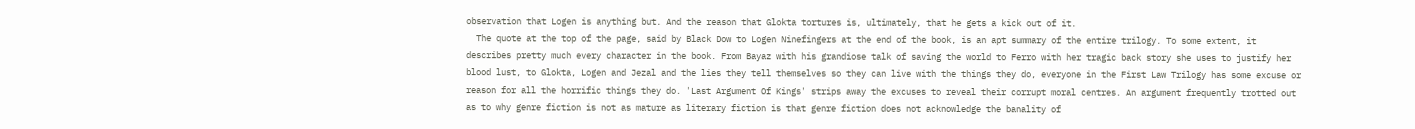observation that Logen is anything but. And the reason that Glokta tortures is, ultimately, that he gets a kick out of it.
  The quote at the top of the page, said by Black Dow to Logen Ninefingers at the end of the book, is an apt summary of the entire trilogy. To some extent, it describes pretty much every character in the book. From Bayaz with his grandiose talk of saving the world to Ferro with her tragic back story she uses to justify her blood lust, to Glokta, Logen and Jezal and the lies they tell themselves so they can live with the things they do, everyone in the First Law Trilogy has some excuse or reason for all the horrific things they do. 'Last Argument Of Kings' strips away the excuses to reveal their corrupt moral centres. An argument frequently trotted out as to why genre fiction is not as mature as literary fiction is that genre fiction does not acknowledge the banality of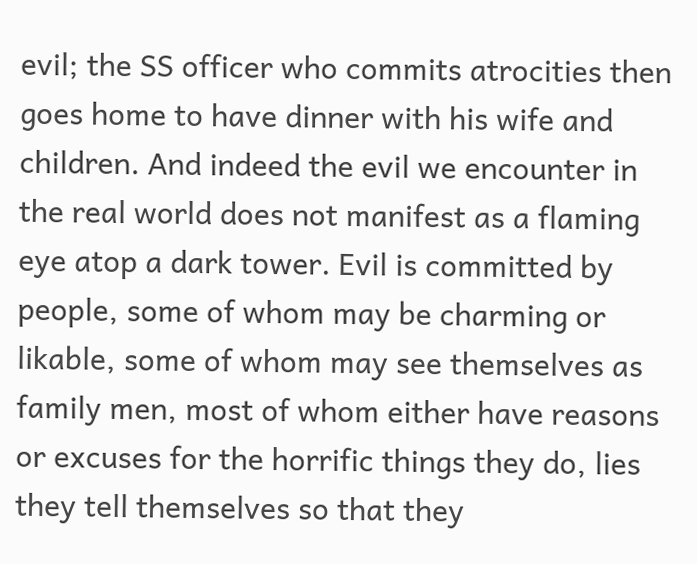evil; the SS officer who commits atrocities then goes home to have dinner with his wife and children. And indeed the evil we encounter in the real world does not manifest as a flaming eye atop a dark tower. Evil is committed by people, some of whom may be charming or likable, some of whom may see themselves as family men, most of whom either have reasons or excuses for the horrific things they do, lies they tell themselves so that they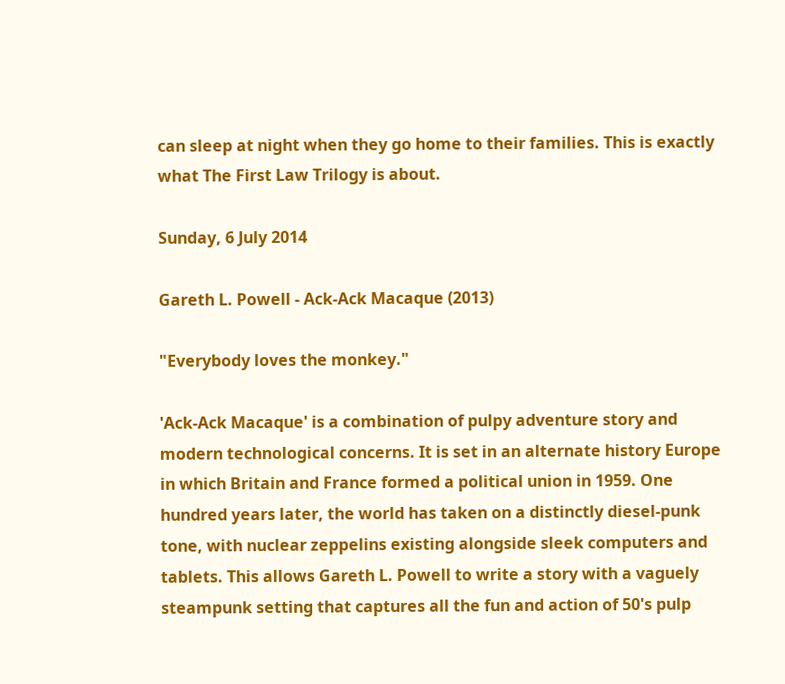can sleep at night when they go home to their families. This is exactly what The First Law Trilogy is about.

Sunday, 6 July 2014

Gareth L. Powell - Ack-Ack Macaque (2013)

"Everybody loves the monkey."

'Ack-Ack Macaque' is a combination of pulpy adventure story and modern technological concerns. It is set in an alternate history Europe in which Britain and France formed a political union in 1959. One hundred years later, the world has taken on a distinctly diesel-punk tone, with nuclear zeppelins existing alongside sleek computers and tablets. This allows Gareth L. Powell to write a story with a vaguely steampunk setting that captures all the fun and action of 50's pulp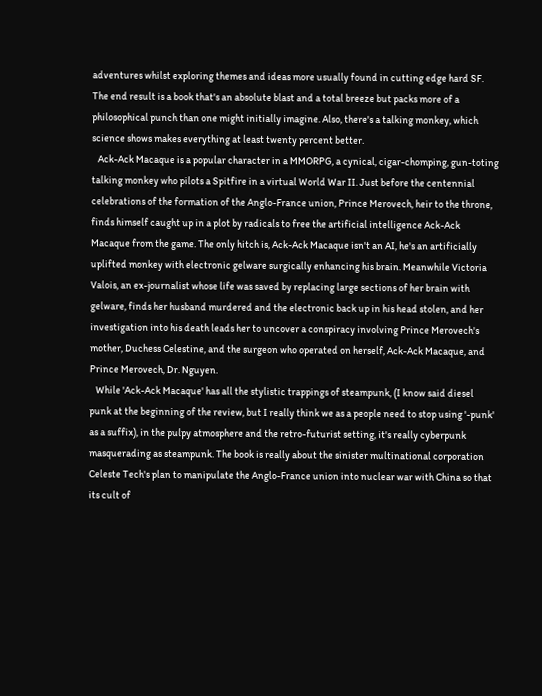adventures whilst exploring themes and ideas more usually found in cutting edge hard SF. The end result is a book that's an absolute blast and a total breeze but packs more of a philosophical punch than one might initially imagine. Also, there's a talking monkey, which science shows makes everything at least twenty percent better.
   Ack-Ack Macaque is a popular character in a MMORPG, a cynical, cigar-chomping, gun-toting talking monkey who pilots a Spitfire in a virtual World War II. Just before the centennial celebrations of the formation of the Anglo-France union, Prince Merovech, heir to the throne, finds himself caught up in a plot by radicals to free the artificial intelligence Ack-Ack Macaque from the game. The only hitch is, Ack-Ack Macaque isn't an AI, he's an artificially uplifted monkey with electronic gelware surgically enhancing his brain. Meanwhile Victoria Valois, an ex-journalist whose life was saved by replacing large sections of her brain with gelware, finds her husband murdered and the electronic back up in his head stolen, and her investigation into his death leads her to uncover a conspiracy involving Prince Merovech's mother, Duchess Celestine, and the surgeon who operated on herself, Ack-Ack Macaque, and Prince Merovech, Dr. Nguyen.
   While 'Ack-Ack Macaque' has all the stylistic trappings of steampunk, (I know said diesel punk at the beginning of the review, but I really think we as a people need to stop using '-punk' as a suffix), in the pulpy atmosphere and the retro-futurist setting, it's really cyberpunk masquerading as steampunk. The book is really about the sinister multinational corporation Celeste Tech's plan to manipulate the Anglo-France union into nuclear war with China so that its cult of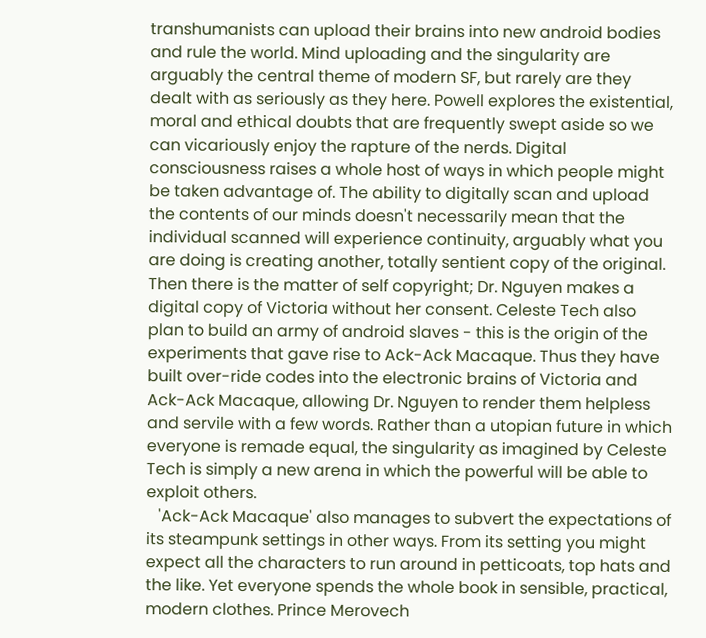transhumanists can upload their brains into new android bodies and rule the world. Mind uploading and the singularity are arguably the central theme of modern SF, but rarely are they dealt with as seriously as they here. Powell explores the existential, moral and ethical doubts that are frequently swept aside so we can vicariously enjoy the rapture of the nerds. Digital consciousness raises a whole host of ways in which people might be taken advantage of. The ability to digitally scan and upload the contents of our minds doesn't necessarily mean that the individual scanned will experience continuity, arguably what you are doing is creating another, totally sentient copy of the original. Then there is the matter of self copyright; Dr. Nguyen makes a digital copy of Victoria without her consent. Celeste Tech also plan to build an army of android slaves - this is the origin of the experiments that gave rise to Ack-Ack Macaque. Thus they have built over-ride codes into the electronic brains of Victoria and Ack-Ack Macaque, allowing Dr. Nguyen to render them helpless and servile with a few words. Rather than a utopian future in which everyone is remade equal, the singularity as imagined by Celeste Tech is simply a new arena in which the powerful will be able to exploit others.
   'Ack-Ack Macaque' also manages to subvert the expectations of its steampunk settings in other ways. From its setting you might expect all the characters to run around in petticoats, top hats and the like. Yet everyone spends the whole book in sensible, practical, modern clothes. Prince Merovech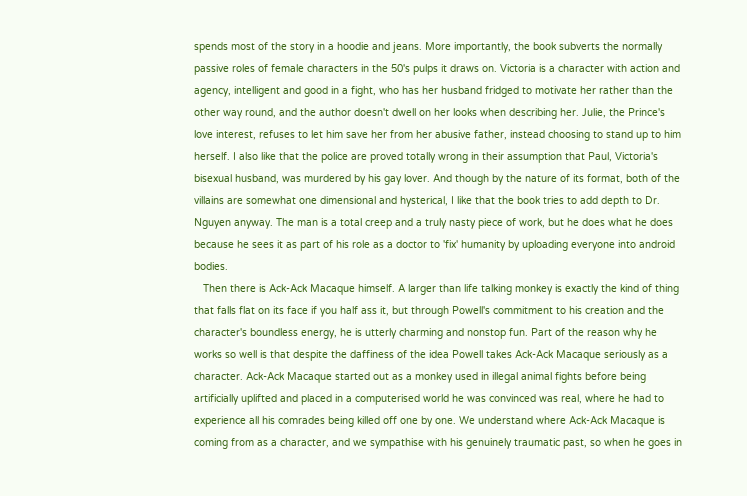spends most of the story in a hoodie and jeans. More importantly, the book subverts the normally passive roles of female characters in the 50's pulps it draws on. Victoria is a character with action and agency, intelligent and good in a fight, who has her husband fridged to motivate her rather than the other way round, and the author doesn't dwell on her looks when describing her. Julie, the Prince's love interest, refuses to let him save her from her abusive father, instead choosing to stand up to him herself. I also like that the police are proved totally wrong in their assumption that Paul, Victoria's bisexual husband, was murdered by his gay lover. And though by the nature of its format, both of the villains are somewhat one dimensional and hysterical, I like that the book tries to add depth to Dr. Nguyen anyway. The man is a total creep and a truly nasty piece of work, but he does what he does because he sees it as part of his role as a doctor to 'fix' humanity by uploading everyone into android bodies.
   Then there is Ack-Ack Macaque himself. A larger than life talking monkey is exactly the kind of thing that falls flat on its face if you half ass it, but through Powell's commitment to his creation and the character's boundless energy, he is utterly charming and nonstop fun. Part of the reason why he works so well is that despite the daffiness of the idea Powell takes Ack-Ack Macaque seriously as a character. Ack-Ack Macaque started out as a monkey used in illegal animal fights before being artificially uplifted and placed in a computerised world he was convinced was real, where he had to experience all his comrades being killed off one by one. We understand where Ack-Ack Macaque is coming from as a character, and we sympathise with his genuinely traumatic past, so when he goes in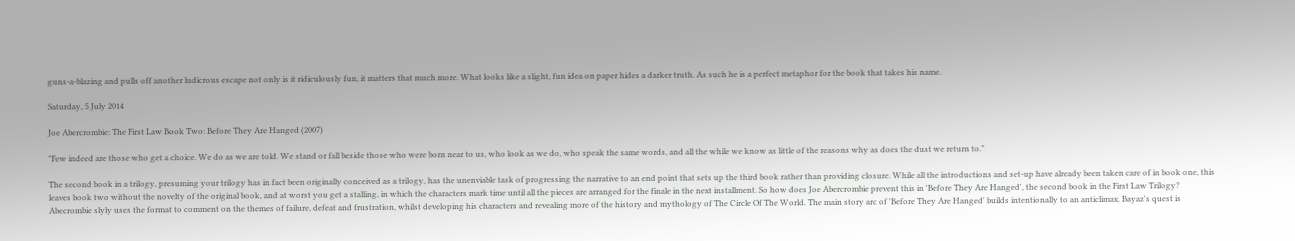guns-a-blazing and pulls off another ludicrous escape not only is it ridiculously fun, it matters that much more. What looks like a slight, fun idea on paper hides a darker truth. As such he is a perfect metaphor for the book that takes his name.

Saturday, 5 July 2014

Joe Abercrombie: The First Law Book Two: Before They Are Hanged (2007)

"Few indeed are those who get a choice. We do as we are told. We stand or fall beside those who were born near to us, who look as we do, who speak the same words, and all the while we know as little of the reasons why as does the dust we return to."

The second book in a trilogy, presuming your trilogy has in fact been originally conceived as a trilogy, has the unenviable task of progressing the narrative to an end point that sets up the third book rather than providing closure. While all the introductions and set-up have already been taken care of in book one, this leaves book two without the novelty of the original book, and at worst you get a stalling, in which the characters mark time until all the pieces are arranged for the finale in the next installment. So how does Joe Abercrombie prevent this in 'Before They Are Hanged', the second book in the First Law Trilogy? Abecrombie slyly uses the format to comment on the themes of failure, defeat and frustration, whilst developing his characters and revealing more of the history and mythology of The Circle Of The World. The main story arc of 'Before They Are Hanged' builds intentionally to an anticlimax. Bayaz's quest is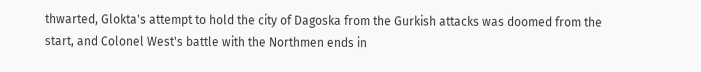thwarted, Glokta's attempt to hold the city of Dagoska from the Gurkish attacks was doomed from the start, and Colonel West's battle with the Northmen ends in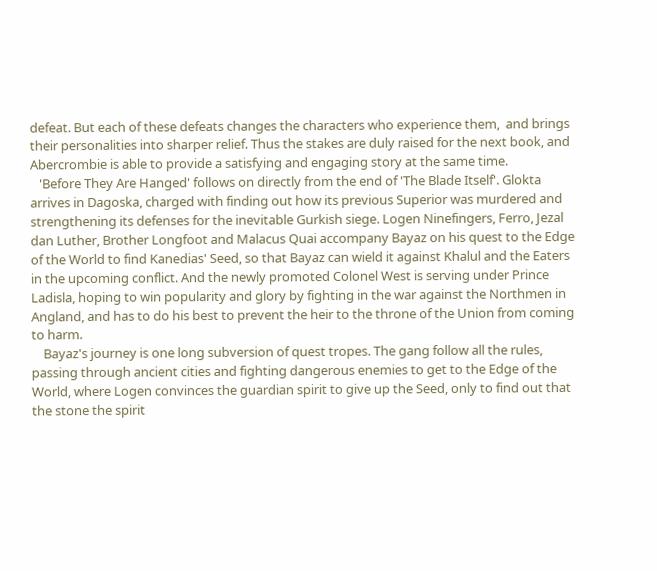defeat. But each of these defeats changes the characters who experience them,  and brings their personalities into sharper relief. Thus the stakes are duly raised for the next book, and Abercrombie is able to provide a satisfying and engaging story at the same time.
   'Before They Are Hanged' follows on directly from the end of 'The Blade Itself'. Glokta arrives in Dagoska, charged with finding out how its previous Superior was murdered and strengthening its defenses for the inevitable Gurkish siege. Logen Ninefingers, Ferro, Jezal dan Luther, Brother Longfoot and Malacus Quai accompany Bayaz on his quest to the Edge of the World to find Kanedias' Seed, so that Bayaz can wield it against Khalul and the Eaters in the upcoming conflict. And the newly promoted Colonel West is serving under Prince Ladisla, hoping to win popularity and glory by fighting in the war against the Northmen in Angland, and has to do his best to prevent the heir to the throne of the Union from coming to harm.
    Bayaz's journey is one long subversion of quest tropes. The gang follow all the rules, passing through ancient cities and fighting dangerous enemies to get to the Edge of the World, where Logen convinces the guardian spirit to give up the Seed, only to find out that the stone the spirit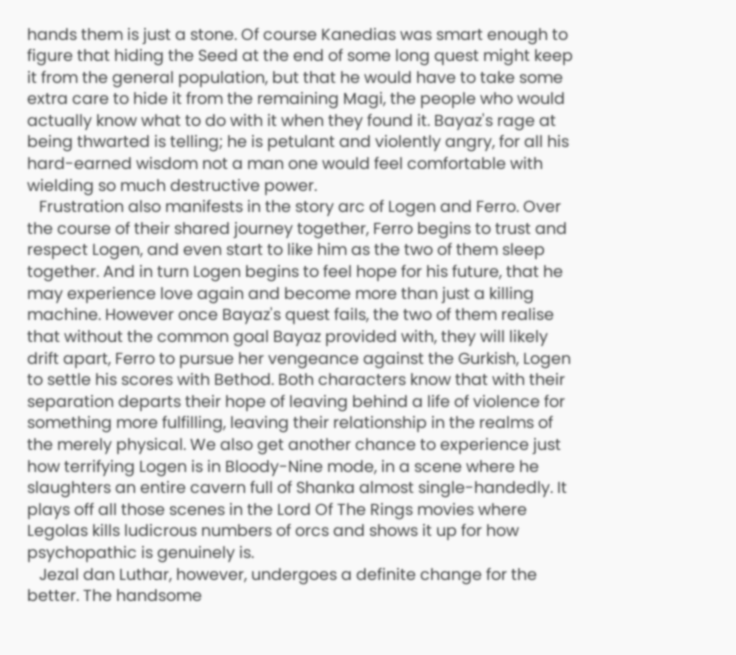hands them is just a stone. Of course Kanedias was smart enough to figure that hiding the Seed at the end of some long quest might keep it from the general population, but that he would have to take some extra care to hide it from the remaining Magi, the people who would actually know what to do with it when they found it. Bayaz's rage at being thwarted is telling; he is petulant and violently angry, for all his hard-earned wisdom not a man one would feel comfortable with wielding so much destructive power.
   Frustration also manifests in the story arc of Logen and Ferro. Over the course of their shared journey together, Ferro begins to trust and respect Logen, and even start to like him as the two of them sleep together. And in turn Logen begins to feel hope for his future, that he may experience love again and become more than just a killing machine. However once Bayaz's quest fails, the two of them realise that without the common goal Bayaz provided with, they will likely drift apart, Ferro to pursue her vengeance against the Gurkish, Logen to settle his scores with Bethod. Both characters know that with their separation departs their hope of leaving behind a life of violence for something more fulfilling, leaving their relationship in the realms of the merely physical. We also get another chance to experience just how terrifying Logen is in Bloody-Nine mode, in a scene where he slaughters an entire cavern full of Shanka almost single-handedly. It plays off all those scenes in the Lord Of The Rings movies where Legolas kills ludicrous numbers of orcs and shows it up for how psychopathic is genuinely is.
   Jezal dan Luthar, however, undergoes a definite change for the better. The handsome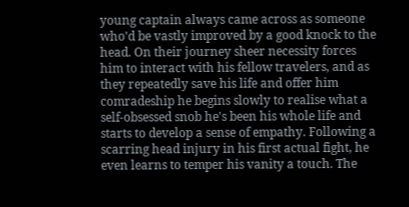young captain always came across as someone who'd be vastly improved by a good knock to the head. On their journey sheer necessity forces him to interact with his fellow travelers, and as they repeatedly save his life and offer him comradeship he begins slowly to realise what a self-obsessed snob he's been his whole life and starts to develop a sense of empathy. Following a scarring head injury in his first actual fight, he even learns to temper his vanity a touch. The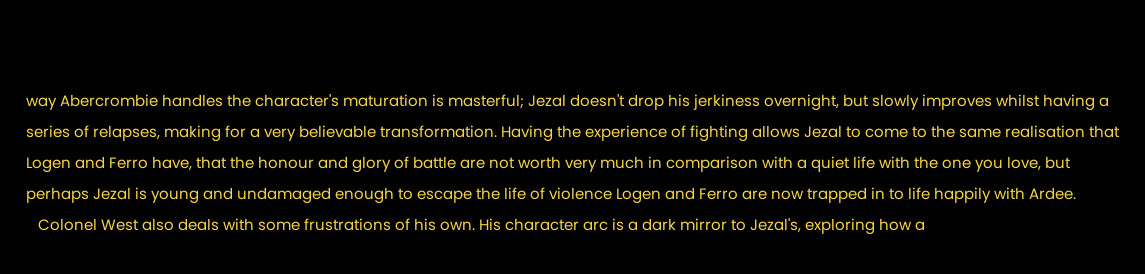way Abercrombie handles the character's maturation is masterful; Jezal doesn't drop his jerkiness overnight, but slowly improves whilst having a series of relapses, making for a very believable transformation. Having the experience of fighting allows Jezal to come to the same realisation that Logen and Ferro have, that the honour and glory of battle are not worth very much in comparison with a quiet life with the one you love, but perhaps Jezal is young and undamaged enough to escape the life of violence Logen and Ferro are now trapped in to life happily with Ardee.
   Colonel West also deals with some frustrations of his own. His character arc is a dark mirror to Jezal's, exploring how a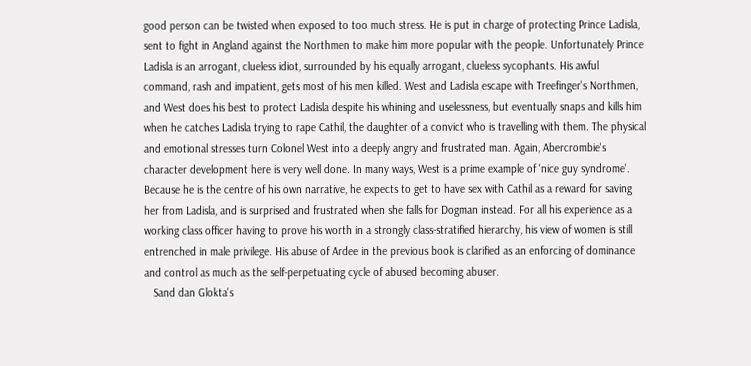good person can be twisted when exposed to too much stress. He is put in charge of protecting Prince Ladisla, sent to fight in Angland against the Northmen to make him more popular with the people. Unfortunately Prince Ladisla is an arrogant, clueless idiot, surrounded by his equally arrogant, clueless sycophants. His awful command, rash and impatient, gets most of his men killed. West and Ladisla escape with Treefinger's Northmen, and West does his best to protect Ladisla despite his whining and uselessness, but eventually snaps and kills him when he catches Ladisla trying to rape Cathil, the daughter of a convict who is travelling with them. The physical and emotional stresses turn Colonel West into a deeply angry and frustrated man. Again, Abercrombie's character development here is very well done. In many ways, West is a prime example of 'nice guy syndrome'. Because he is the centre of his own narrative, he expects to get to have sex with Cathil as a reward for saving her from Ladisla, and is surprised and frustrated when she falls for Dogman instead. For all his experience as a working class officer having to prove his worth in a strongly class-stratified hierarchy, his view of women is still entrenched in male privilege. His abuse of Ardee in the previous book is clarified as an enforcing of dominance and control as much as the self-perpetuating cycle of abused becoming abuser.
   Sand dan Glokta's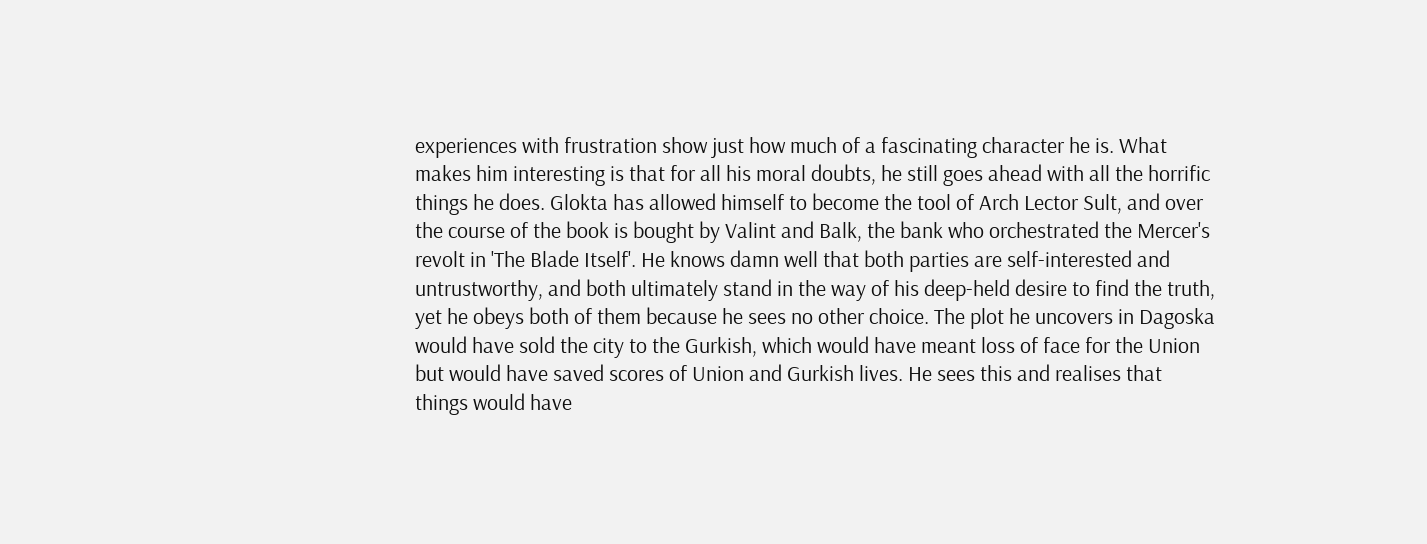experiences with frustration show just how much of a fascinating character he is. What makes him interesting is that for all his moral doubts, he still goes ahead with all the horrific things he does. Glokta has allowed himself to become the tool of Arch Lector Sult, and over the course of the book is bought by Valint and Balk, the bank who orchestrated the Mercer's revolt in 'The Blade Itself'. He knows damn well that both parties are self-interested and untrustworthy, and both ultimately stand in the way of his deep-held desire to find the truth, yet he obeys both of them because he sees no other choice. The plot he uncovers in Dagoska would have sold the city to the Gurkish, which would have meant loss of face for the Union but would have saved scores of Union and Gurkish lives. He sees this and realises that things would have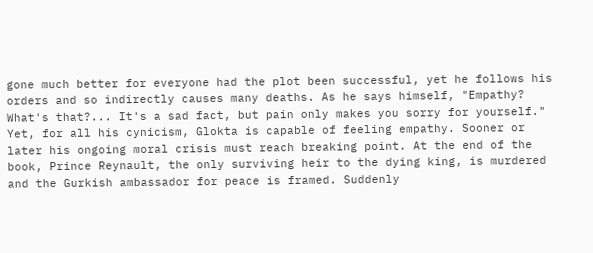gone much better for everyone had the plot been successful, yet he follows his orders and so indirectly causes many deaths. As he says himself, "Empathy? What's that?... It's a sad fact, but pain only makes you sorry for yourself." Yet, for all his cynicism, Glokta is capable of feeling empathy. Sooner or later his ongoing moral crisis must reach breaking point. At the end of the book, Prince Reynault, the only surviving heir to the dying king, is murdered and the Gurkish ambassador for peace is framed. Suddenly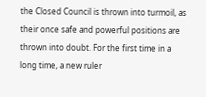the Closed Council is thrown into turmoil, as their once safe and powerful positions are thrown into doubt. For the first time in a long time, a new ruler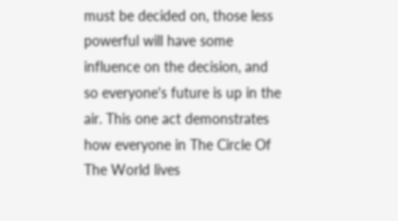must be decided on, those less powerful will have some influence on the decision, and so everyone's future is up in the air. This one act demonstrates how everyone in The Circle Of The World lives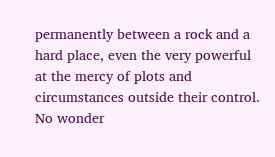permanently between a rock and a hard place, even the very powerful at the mercy of plots and circumstances outside their control. No wonder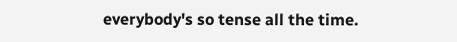everybody's so tense all the time.